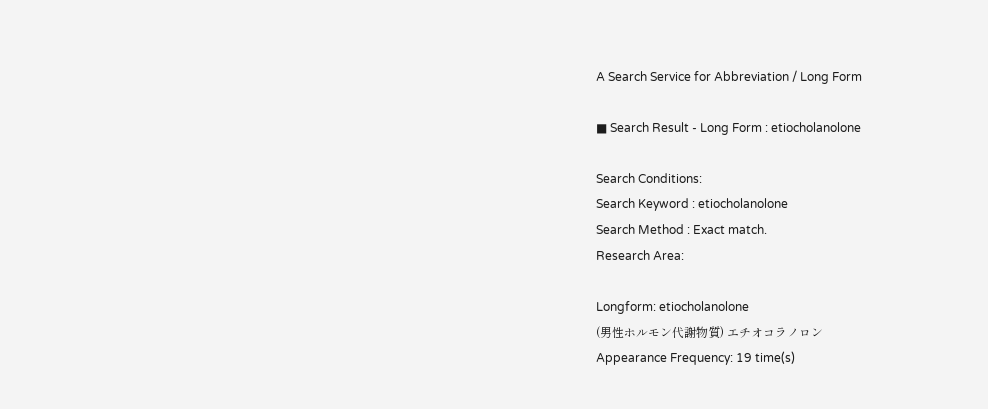A Search Service for Abbreviation / Long Form

■ Search Result - Long Form : etiocholanolone

Search Conditions:
Search Keyword : etiocholanolone
Search Method : Exact match.
Research Area:

Longform: etiocholanolone
(男性ホルモン代謝物質) エチオコラノロン
Appearance Frequency: 19 time(s)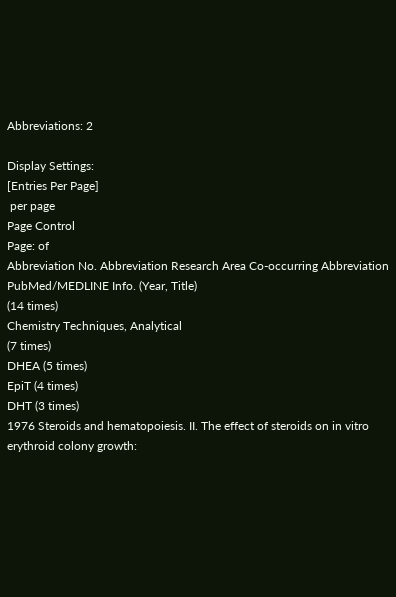Abbreviations: 2

Display Settings:
[Entries Per Page]
 per page
Page Control
Page: of
Abbreviation No. Abbreviation Research Area Co-occurring Abbreviation PubMed/MEDLINE Info. (Year, Title)
(14 times)
Chemistry Techniques, Analytical
(7 times)
DHEA (5 times)
EpiT (4 times)
DHT (3 times)
1976 Steroids and hematopoiesis. II. The effect of steroids on in vitro erythroid colony growth: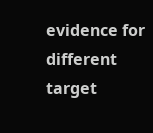evidence for different target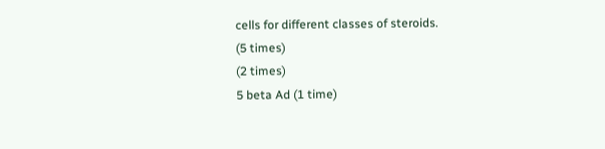cells for different classes of steroids.
(5 times)
(2 times)
5 beta Ad (1 time)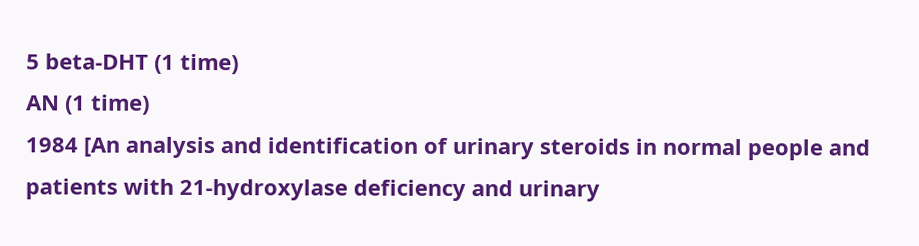5 beta-DHT (1 time)
AN (1 time)
1984 [An analysis and identification of urinary steroids in normal people and patients with 21-hydroxylase deficiency and urinary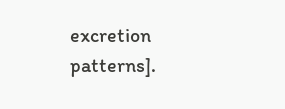excretion patterns].